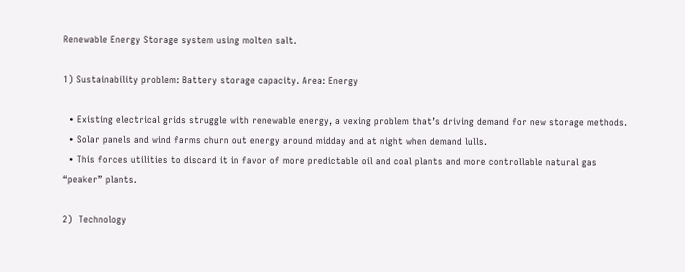Renewable Energy Storage system using molten salt.

1) Sustainability problem: Battery storage capacity. Area: Energy

  • Existing electrical grids struggle with renewable energy, a vexing problem that’s driving demand for new storage methods.
  • Solar panels and wind farms churn out energy around midday and at night when demand lulls.
  • This forces utilities to discard it in favor of more predictable oil and coal plants and more controllable natural gas “peaker” plants.

2)  Technology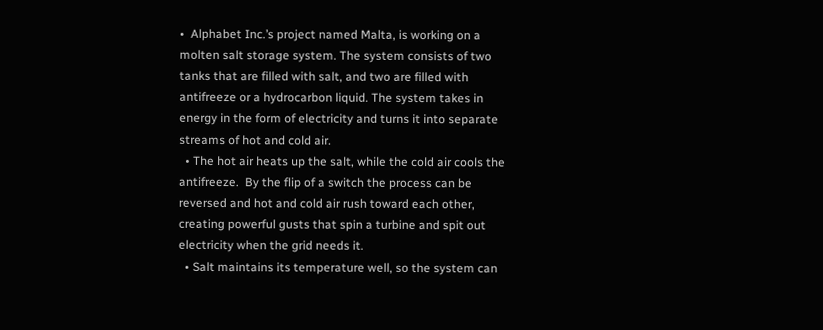•  Alphabet Inc.’s project named Malta, is working on a molten salt storage system. The system consists of two tanks that are filled with salt, and two are filled with antifreeze or a hydrocarbon liquid. The system takes in energy in the form of electricity and turns it into separate streams of hot and cold air.
  • The hot air heats up the salt, while the cold air cools the antifreeze.  By the flip of a switch the process can be reversed and hot and cold air rush toward each other, creating powerful gusts that spin a turbine and spit out electricity when the grid needs it.
  • Salt maintains its temperature well, so the system can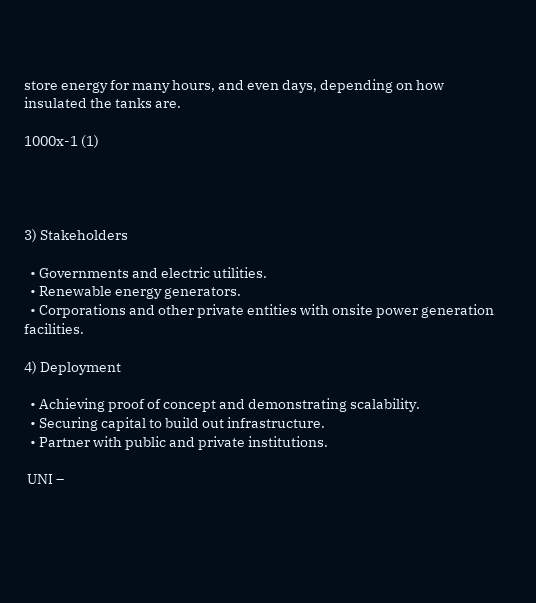store energy for many hours, and even days, depending on how insulated the tanks are.

1000x-1 (1)




3) Stakeholders

  • Governments and electric utilities.
  • Renewable energy generators.
  • Corporations and other private entities with onsite power generation facilities.

4) Deployment

  • Achieving proof of concept and demonstrating scalability.
  • Securing capital to build out infrastructure.
  • Partner with public and private institutions.

 UNI –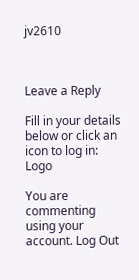jv2610



Leave a Reply

Fill in your details below or click an icon to log in: Logo

You are commenting using your account. Log Out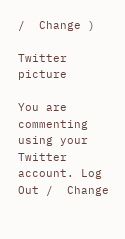/  Change )

Twitter picture

You are commenting using your Twitter account. Log Out /  Change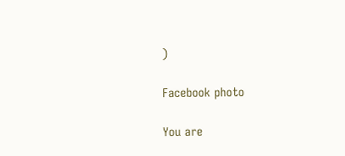)

Facebook photo

You are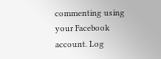commenting using your Facebook account. Log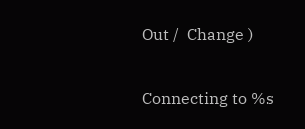Out /  Change )

Connecting to %s